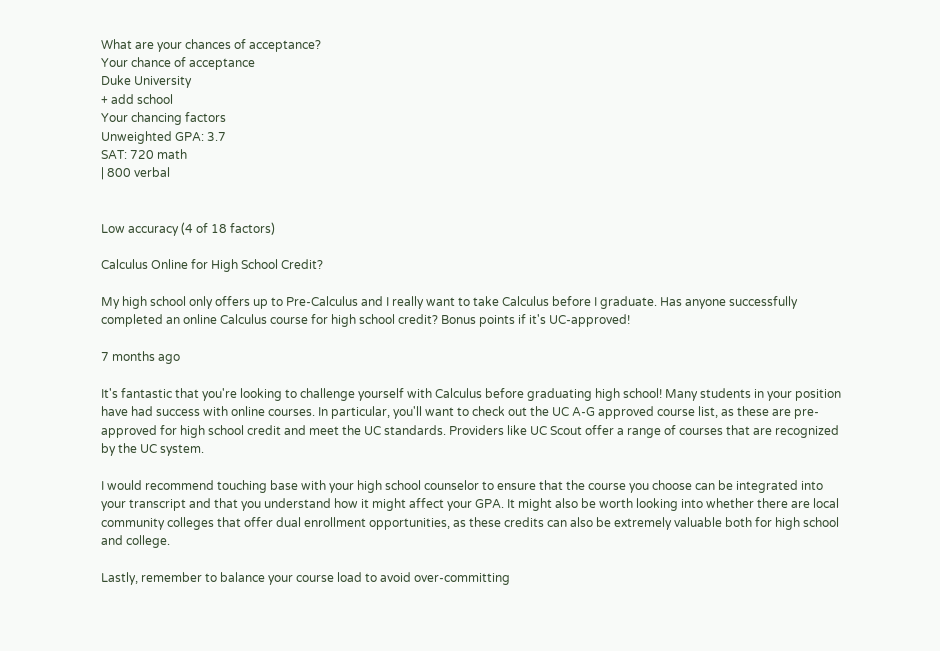What are your chances of acceptance?
Your chance of acceptance
Duke University
+ add school
Your chancing factors
Unweighted GPA: 3.7
SAT: 720 math
| 800 verbal


Low accuracy (4 of 18 factors)

Calculus Online for High School Credit?

My high school only offers up to Pre-Calculus and I really want to take Calculus before I graduate. Has anyone successfully completed an online Calculus course for high school credit? Bonus points if it's UC-approved!

7 months ago

It's fantastic that you're looking to challenge yourself with Calculus before graduating high school! Many students in your position have had success with online courses. In particular, you'll want to check out the UC A-G approved course list, as these are pre-approved for high school credit and meet the UC standards. Providers like UC Scout offer a range of courses that are recognized by the UC system.

I would recommend touching base with your high school counselor to ensure that the course you choose can be integrated into your transcript and that you understand how it might affect your GPA. It might also be worth looking into whether there are local community colleges that offer dual enrollment opportunities, as these credits can also be extremely valuable both for high school and college.

Lastly, remember to balance your course load to avoid over-committing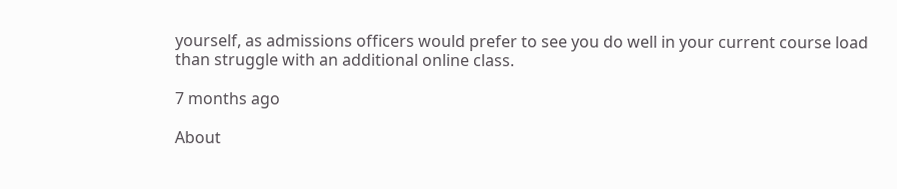yourself, as admissions officers would prefer to see you do well in your current course load than struggle with an additional online class.

7 months ago

About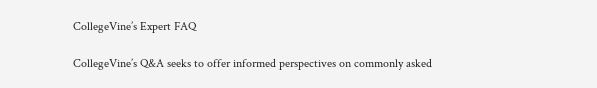CollegeVine’s Expert FAQ

CollegeVine’s Q&A seeks to offer informed perspectives on commonly asked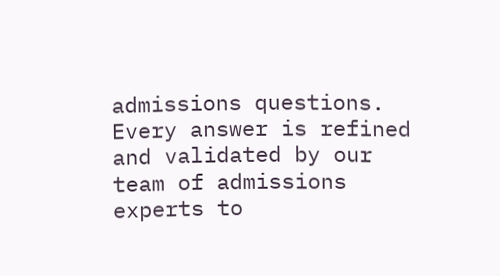admissions questions. Every answer is refined and validated by our team of admissions experts to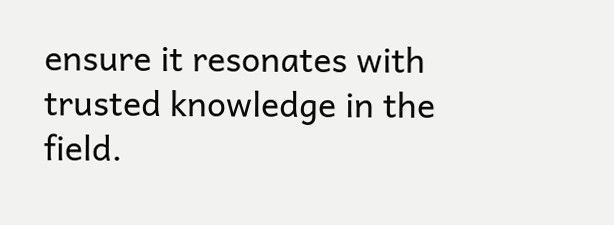ensure it resonates with trusted knowledge in the field.